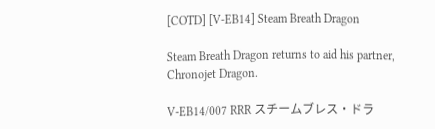[COTD] [V-EB14] Steam Breath Dragon

Steam Breath Dragon returns to aid his partner, Chronojet Dragon.

V-EB14/007 RRR スチームブレス・ドラ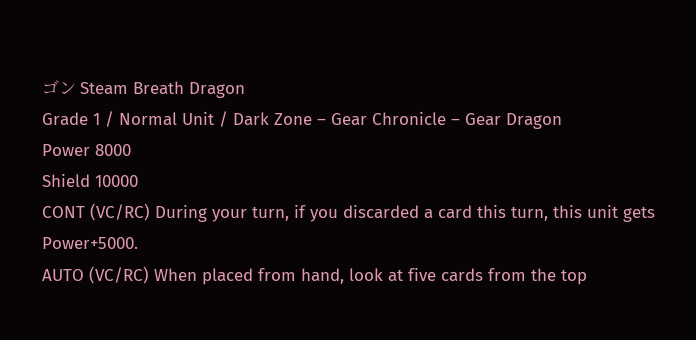ゴン Steam Breath Dragon
Grade 1 / Normal Unit / Dark Zone – Gear Chronicle – Gear Dragon
Power 8000
Shield 10000
CONT (VC/RC) During your turn, if you discarded a card this turn, this unit gets Power+5000.
AUTO (VC/RC) When placed from hand, look at five cards from the top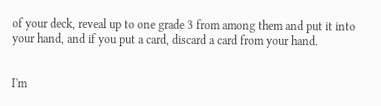of your deck, reveal up to one grade 3 from among them and put it into your hand, and if you put a card, discard a card from your hand.


I'm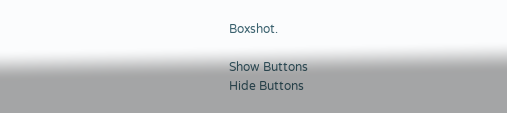Boxshot.

Show Buttons
Hide Buttons